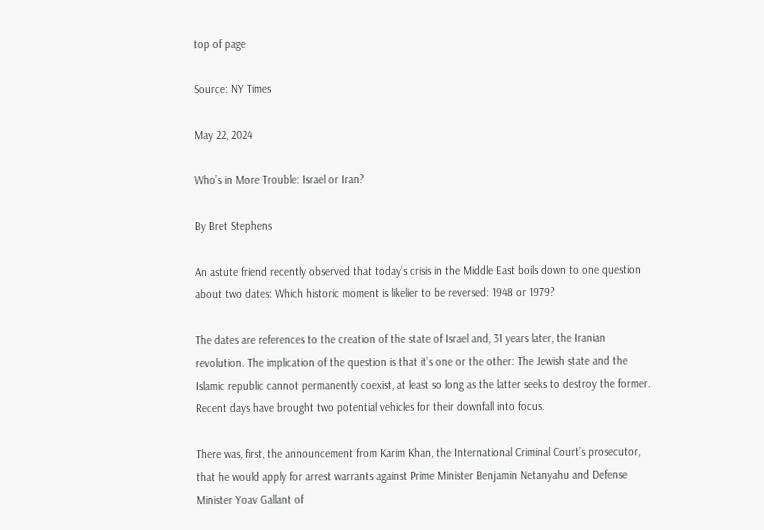top of page

Source: NY Times

May 22, 2024

Who’s in More Trouble: Israel or Iran?

By Bret Stephens

An astute friend recently observed that today’s crisis in the Middle East boils down to one question about two dates: Which historic moment is likelier to be reversed: 1948 or 1979?

The dates are references to the creation of the state of Israel and, 31 years later, the Iranian revolution. The implication of the question is that it’s one or the other: The Jewish state and the Islamic republic cannot permanently coexist, at least so long as the latter seeks to destroy the former. Recent days have brought two potential vehicles for their downfall into focus.

There was, first, the announcement from Karim Khan, the International Criminal Court’s prosecutor, that he would apply for arrest warrants against Prime Minister Benjamin Netanyahu and Defense Minister Yoav Gallant of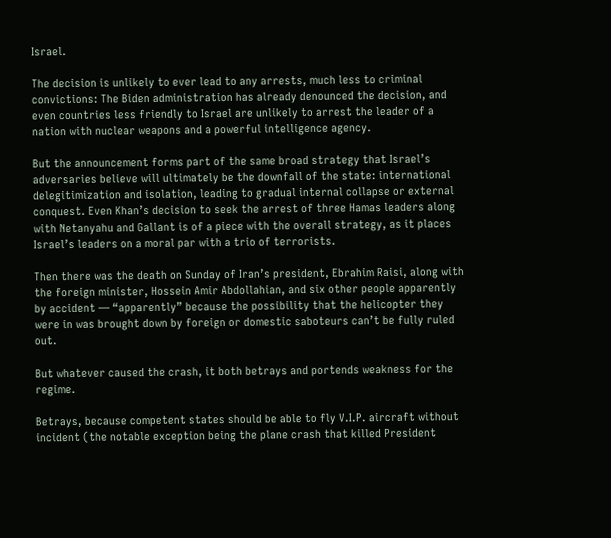Israel.

The decision is unlikely to ever lead to any arrests, much less to criminal convictions: The Biden administration has already denounced the decision, and even countries less friendly to Israel are unlikely to arrest the leader of a nation with nuclear weapons and a powerful intelligence agency.

But the announcement forms part of the same broad strategy that Israel’s adversaries believe will ultimately be the downfall of the state: international delegitimization and isolation, leading to gradual internal collapse or external conquest. Even Khan’s decision to seek the arrest of three Hamas leaders along with Netanyahu and Gallant is of a piece with the overall strategy, as it places Israel’s leaders on a moral par with a trio of terrorists.

Then there was the death on Sunday of Iran’s president, Ebrahim Raisi, along with the foreign minister, Hossein Amir Abdollahian, and six other people apparently by accident — “apparently” because the possibility that the helicopter they were in was brought down by foreign or domestic saboteurs can’t be fully ruled out.

But whatever caused the crash, it both betrays and portends weakness for the regime.

Betrays, because competent states should be able to fly V.I.P. aircraft without incident (the notable exception being the plane crash that killed President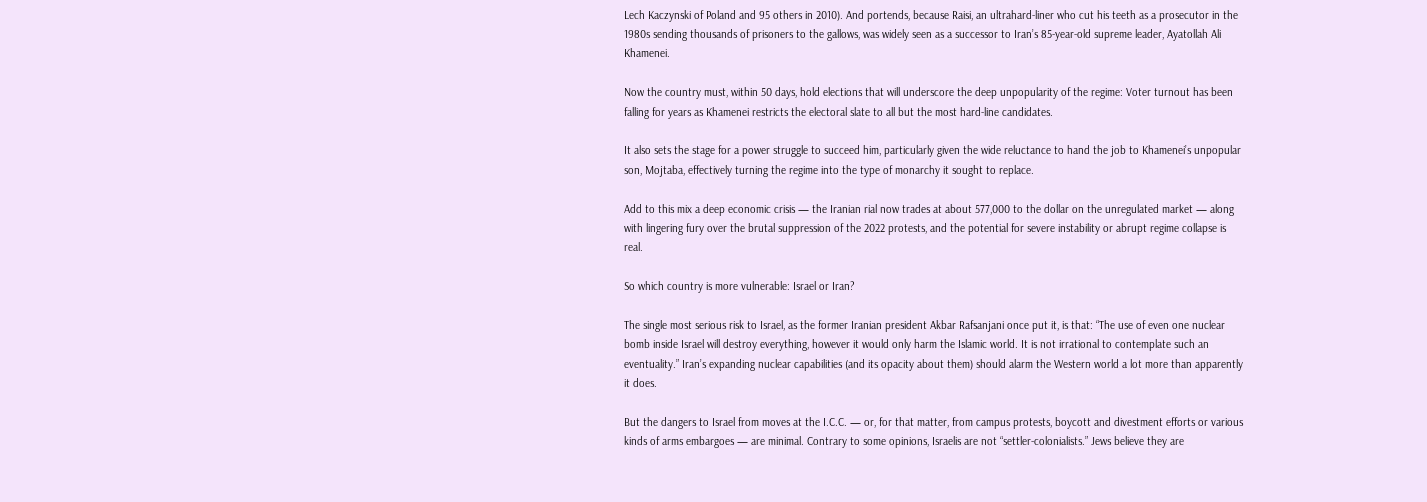Lech Kaczynski of Poland and 95 others in 2010). And portends, because Raisi, an ultrahard-liner who cut his teeth as a prosecutor in the 1980s sending thousands of prisoners to the gallows, was widely seen as a successor to Iran’s 85-year-old supreme leader, Ayatollah Ali Khamenei.

Now the country must, within 50 days, hold elections that will underscore the deep unpopularity of the regime: Voter turnout has been falling for years as Khamenei restricts the electoral slate to all but the most hard-line candidates.

It also sets the stage for a power struggle to succeed him, particularly given the wide reluctance to hand the job to Khamenei’s unpopular son, Mojtaba, effectively turning the regime into the type of monarchy it sought to replace.

Add to this mix a deep economic crisis — the Iranian rial now trades at about 577,000 to the dollar on the unregulated market — along with lingering fury over the brutal suppression of the 2022 protests, and the potential for severe instability or abrupt regime collapse is real.

So which country is more vulnerable: Israel or Iran?

The single most serious risk to Israel, as the former Iranian president Akbar Rafsanjani once put it, is that: “The use of even one nuclear bomb inside Israel will destroy everything, however it would only harm the Islamic world. It is not irrational to contemplate such an eventuality.” Iran’s expanding nuclear capabilities (and its opacity about them) should alarm the Western world a lot more than apparently it does.

But the dangers to Israel from moves at the I.C.C. — or, for that matter, from campus protests, boycott and divestment efforts or various kinds of arms embargoes — are minimal. Contrary to some opinions, Israelis are not “settler-colonialists.” Jews believe they are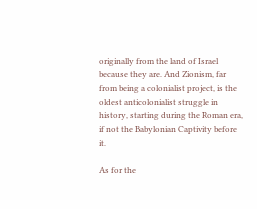originally from the land of Israel because they are. And Zionism, far from being a colonialist project, is the oldest anticolonialist struggle in history, starting during the Roman era, if not the Babylonian Captivity before it.

As for the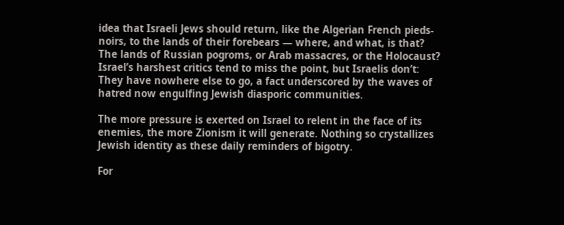idea that Israeli Jews should return, like the Algerian French pieds-noirs, to the lands of their forebears — where, and what, is that? The lands of Russian pogroms, or Arab massacres, or the Holocaust? Israel’s harshest critics tend to miss the point, but Israelis don’t: They have nowhere else to go, a fact underscored by the waves of hatred now engulfing Jewish diasporic communities.

The more pressure is exerted on Israel to relent in the face of its enemies, the more Zionism it will generate. Nothing so crystallizes Jewish identity as these daily reminders of bigotry.

For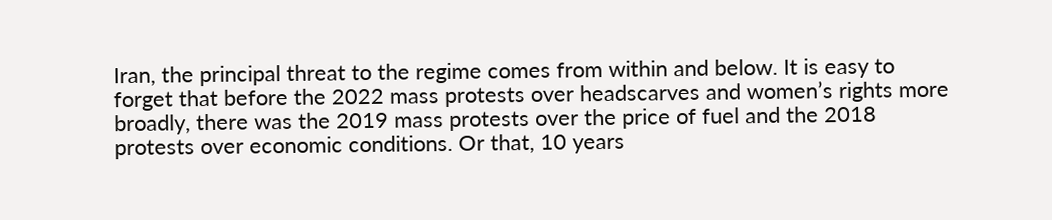Iran, the principal threat to the regime comes from within and below. It is easy to forget that before the 2022 mass protests over headscarves and women’s rights more broadly, there was the 2019 mass protests over the price of fuel and the 2018 protests over economic conditions. Or that, 10 years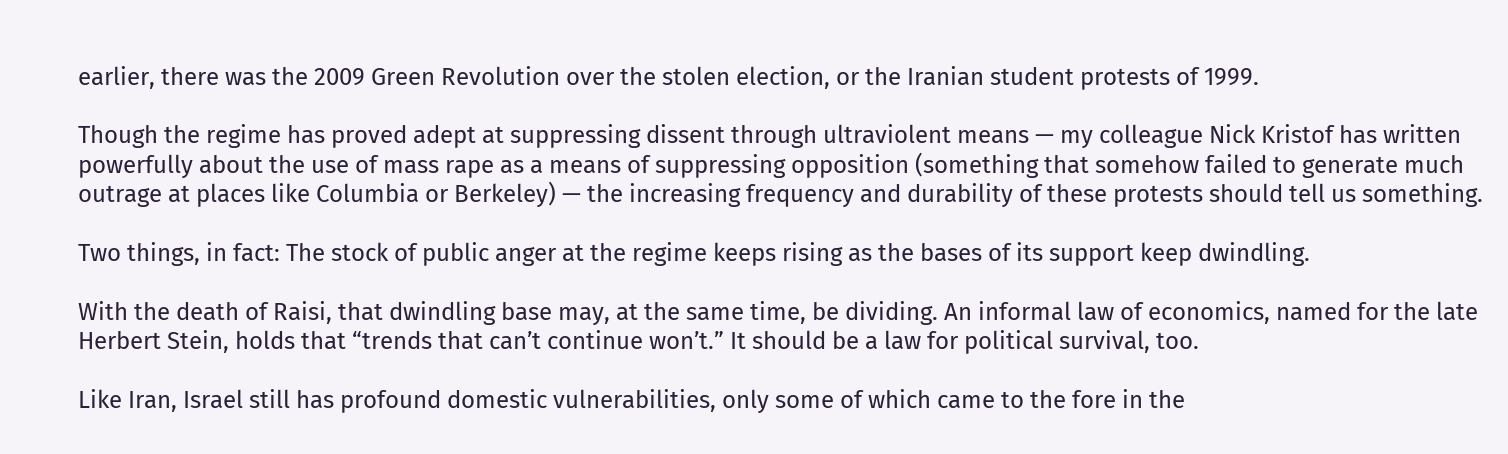earlier, there was the 2009 Green Revolution over the stolen election, or the Iranian student protests of 1999.

Though the regime has proved adept at suppressing dissent through ultraviolent means — my colleague Nick Kristof has written powerfully about the use of mass rape as a means of suppressing opposition (something that somehow failed to generate much outrage at places like Columbia or Berkeley) — the increasing frequency and durability of these protests should tell us something.

Two things, in fact: The stock of public anger at the regime keeps rising as the bases of its support keep dwindling.

With the death of Raisi, that dwindling base may, at the same time, be dividing. An informal law of economics, named for the late Herbert Stein, holds that “trends that can’t continue won’t.” It should be a law for political survival, too.

Like Iran, Israel still has profound domestic vulnerabilities, only some of which came to the fore in the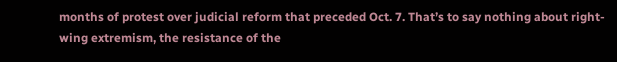months of protest over judicial reform that preceded Oct. 7. That’s to say nothing about right-wing extremism, the resistance of the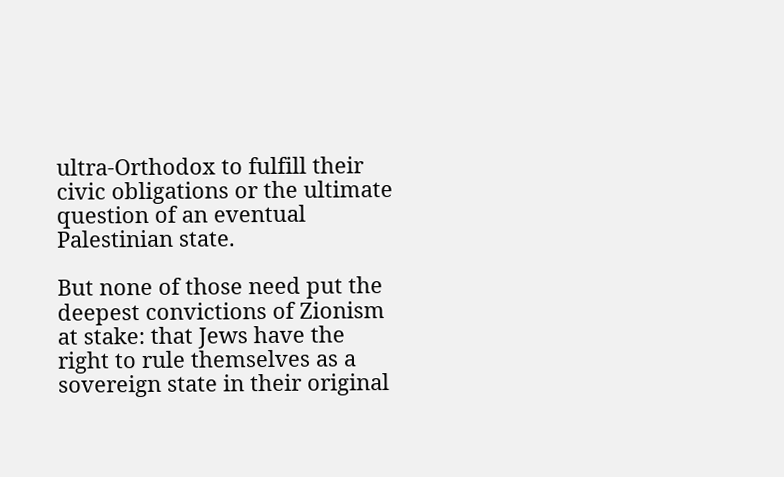ultra-Orthodox to fulfill their civic obligations or the ultimate question of an eventual Palestinian state.

But none of those need put the deepest convictions of Zionism at stake: that Jews have the right to rule themselves as a sovereign state in their original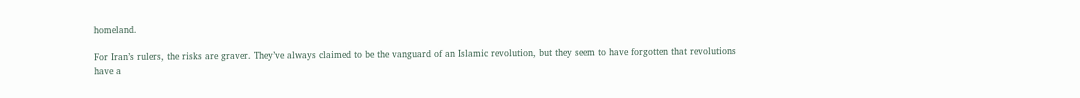homeland.

For Iran’s rulers, the risks are graver. They’ve always claimed to be the vanguard of an Islamic revolution, but they seem to have forgotten that revolutions have a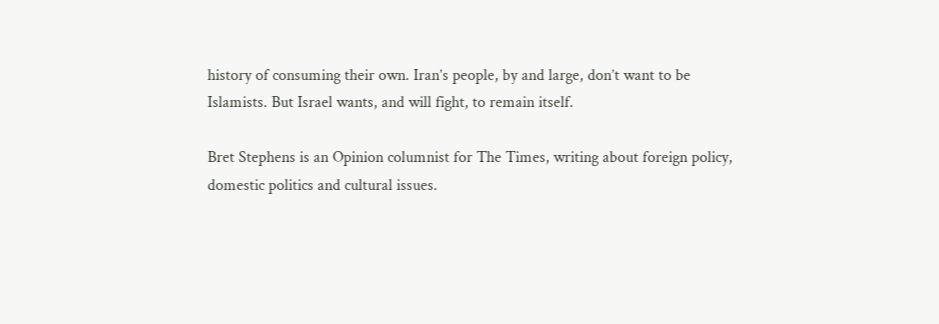history of consuming their own. Iran’s people, by and large, don’t want to be Islamists. But Israel wants, and will fight, to remain itself.

Bret Stephens is an Opinion columnist for The Times, writing about foreign policy, domestic politics and cultural issues.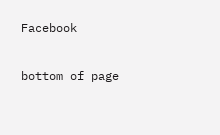Facebook

bottom of page